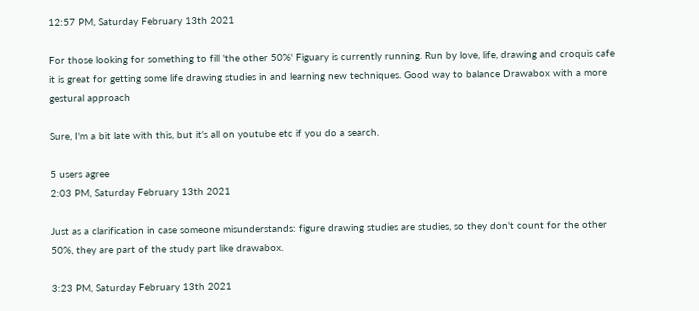12:57 PM, Saturday February 13th 2021

For those looking for something to fill 'the other 50%' Figuary is currently running. Run by love, life, drawing and croquis cafe it is great for getting some life drawing studies in and learning new techniques. Good way to balance Drawabox with a more gestural approach

Sure, I'm a bit late with this, but it's all on youtube etc if you do a search.

5 users agree
2:03 PM, Saturday February 13th 2021

Just as a clarification in case someone misunderstands: figure drawing studies are studies, so they don't count for the other 50%, they are part of the study part like drawabox.

3:23 PM, Saturday February 13th 2021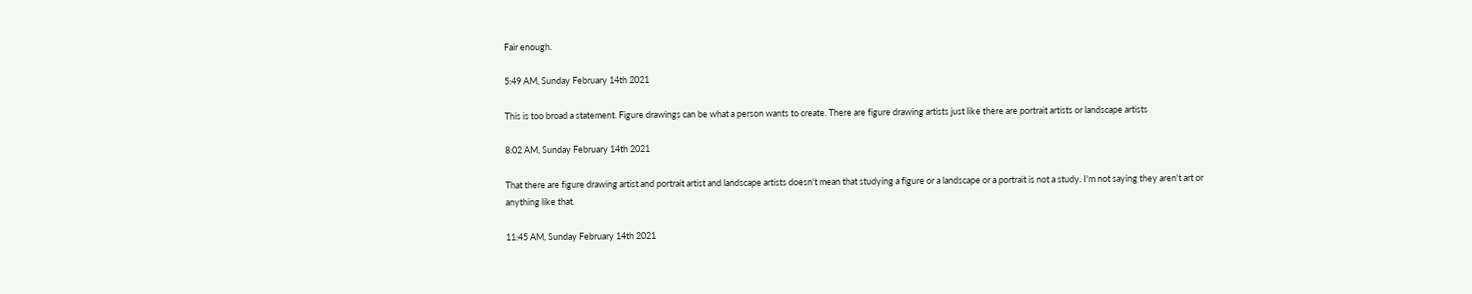Fair enough.

5:49 AM, Sunday February 14th 2021

This is too broad a statement. Figure drawings can be what a person wants to create. There are figure drawing artists just like there are portrait artists or landscape artists

8:02 AM, Sunday February 14th 2021

That there are figure drawing artist and portrait artist and landscape artists doesn't mean that studying a figure or a landscape or a portrait is not a study. I'm not saying they aren't art or anything like that.

11:45 AM, Sunday February 14th 2021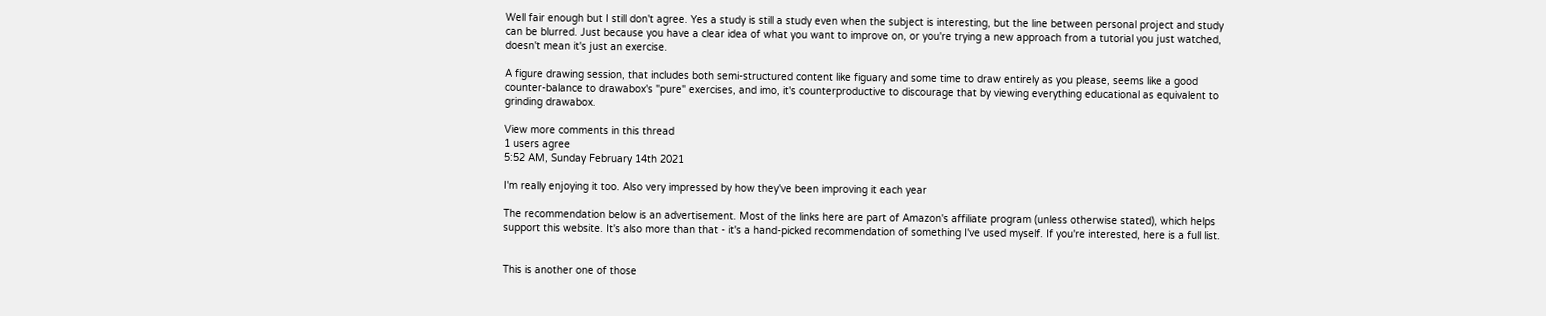Well fair enough but I still don't agree. Yes a study is still a study even when the subject is interesting, but the line between personal project and study can be blurred. Just because you have a clear idea of what you want to improve on, or you're trying a new approach from a tutorial you just watched, doesn't mean it's just an exercise.

A figure drawing session, that includes both semi-structured content like figuary and some time to draw entirely as you please, seems like a good counter-balance to drawabox's "pure" exercises, and imo, it's counterproductive to discourage that by viewing everything educational as equivalent to grinding drawabox.

View more comments in this thread
1 users agree
5:52 AM, Sunday February 14th 2021

I'm really enjoying it too. Also very impressed by how they've been improving it each year

The recommendation below is an advertisement. Most of the links here are part of Amazon's affiliate program (unless otherwise stated), which helps support this website. It's also more than that - it's a hand-picked recommendation of something I've used myself. If you're interested, here is a full list.


This is another one of those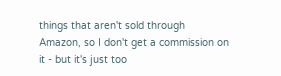things that aren't sold through Amazon, so I don't get a commission on it - but it's just too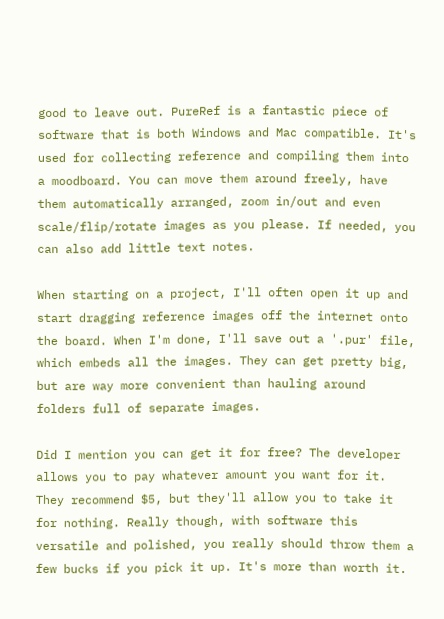good to leave out. PureRef is a fantastic piece of software that is both Windows and Mac compatible. It's used for collecting reference and compiling them into a moodboard. You can move them around freely, have them automatically arranged, zoom in/out and even scale/flip/rotate images as you please. If needed, you can also add little text notes.

When starting on a project, I'll often open it up and start dragging reference images off the internet onto the board. When I'm done, I'll save out a '.pur' file, which embeds all the images. They can get pretty big, but are way more convenient than hauling around folders full of separate images.

Did I mention you can get it for free? The developer allows you to pay whatever amount you want for it. They recommend $5, but they'll allow you to take it for nothing. Really though, with software this versatile and polished, you really should throw them a few bucks if you pick it up. It's more than worth it.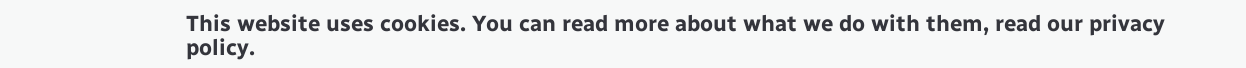This website uses cookies. You can read more about what we do with them, read our privacy policy.